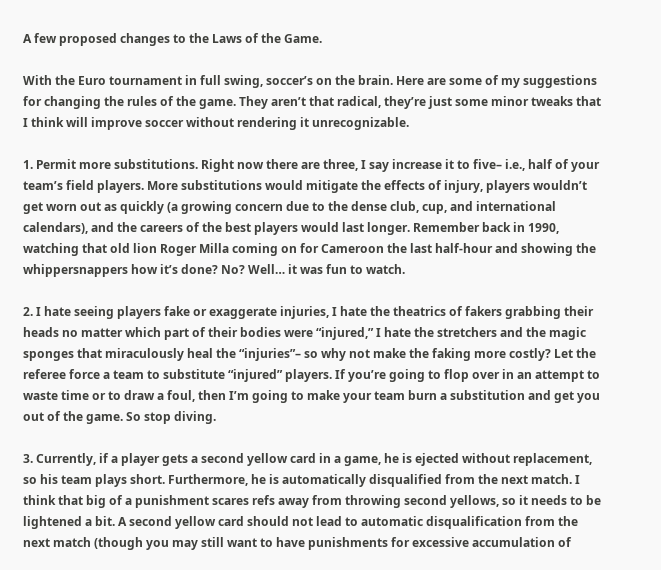A few proposed changes to the Laws of the Game.

With the Euro tournament in full swing, soccer’s on the brain. Here are some of my suggestions for changing the rules of the game. They aren’t that radical, they’re just some minor tweaks that I think will improve soccer without rendering it unrecognizable.

1. Permit more substitutions. Right now there are three, I say increase it to five– i.e., half of your team’s field players. More substitutions would mitigate the effects of injury, players wouldn’t get worn out as quickly (a growing concern due to the dense club, cup, and international calendars), and the careers of the best players would last longer. Remember back in 1990, watching that old lion Roger Milla coming on for Cameroon the last half-hour and showing the whippersnappers how it’s done? No? Well… it was fun to watch.

2. I hate seeing players fake or exaggerate injuries, I hate the theatrics of fakers grabbing their heads no matter which part of their bodies were “injured,” I hate the stretchers and the magic sponges that miraculously heal the “injuries”– so why not make the faking more costly? Let the referee force a team to substitute “injured” players. If you’re going to flop over in an attempt to waste time or to draw a foul, then I’m going to make your team burn a substitution and get you out of the game. So stop diving.

3. Currently, if a player gets a second yellow card in a game, he is ejected without replacement, so his team plays short. Furthermore, he is automatically disqualified from the next match. I think that big of a punishment scares refs away from throwing second yellows, so it needs to be lightened a bit. A second yellow card should not lead to automatic disqualification from the next match (though you may still want to have punishments for excessive accumulation of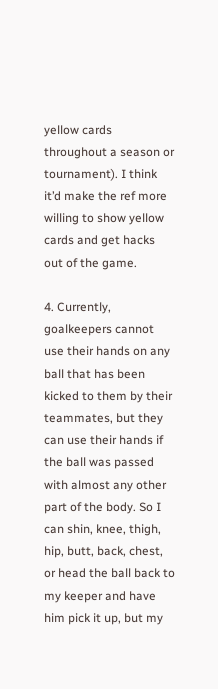yellow cards throughout a season or tournament). I think it’d make the ref more willing to show yellow cards and get hacks out of the game.

4. Currently, goalkeepers cannot use their hands on any ball that has been kicked to them by their teammates, but they can use their hands if the ball was passed with almost any other part of the body. So I can shin, knee, thigh, hip, butt, back, chest, or head the ball back to my keeper and have him pick it up, but my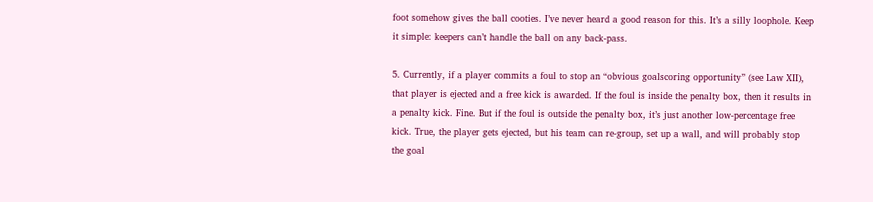foot somehow gives the ball cooties. I’ve never heard a good reason for this. It’s a silly loophole. Keep it simple: keepers can’t handle the ball on any back-pass.

5. Currently, if a player commits a foul to stop an “obvious goalscoring opportunity” (see Law XII), that player is ejected and a free kick is awarded. If the foul is inside the penalty box, then it results in a penalty kick. Fine. But if the foul is outside the penalty box, it’s just another low-percentage free kick. True, the player gets ejected, but his team can re-group, set up a wall, and will probably stop the goal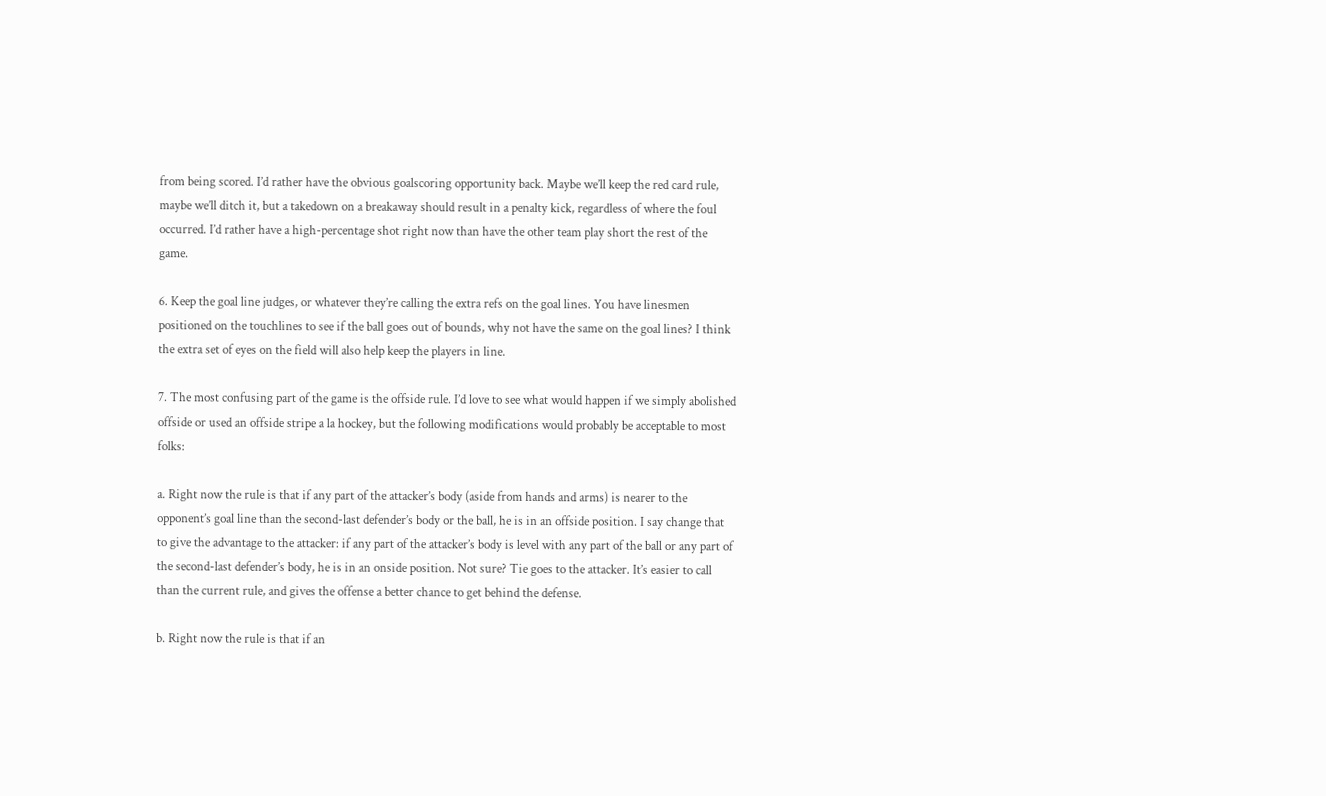from being scored. I’d rather have the obvious goalscoring opportunity back. Maybe we’ll keep the red card rule, maybe we’ll ditch it, but a takedown on a breakaway should result in a penalty kick, regardless of where the foul occurred. I’d rather have a high-percentage shot right now than have the other team play short the rest of the game.

6. Keep the goal line judges, or whatever they’re calling the extra refs on the goal lines. You have linesmen positioned on the touchlines to see if the ball goes out of bounds, why not have the same on the goal lines? I think the extra set of eyes on the field will also help keep the players in line.

7. The most confusing part of the game is the offside rule. I’d love to see what would happen if we simply abolished offside or used an offside stripe a la hockey, but the following modifications would probably be acceptable to most folks:

a. Right now the rule is that if any part of the attacker’s body (aside from hands and arms) is nearer to the opponent’s goal line than the second-last defender’s body or the ball, he is in an offside position. I say change that to give the advantage to the attacker: if any part of the attacker’s body is level with any part of the ball or any part of the second-last defender’s body, he is in an onside position. Not sure? Tie goes to the attacker. It’s easier to call than the current rule, and gives the offense a better chance to get behind the defense.

b. Right now the rule is that if an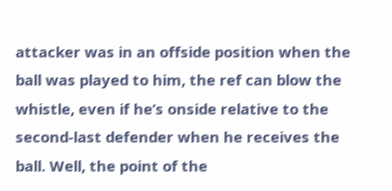attacker was in an offside position when the ball was played to him, the ref can blow the whistle, even if he’s onside relative to the second-last defender when he receives the ball. Well, the point of the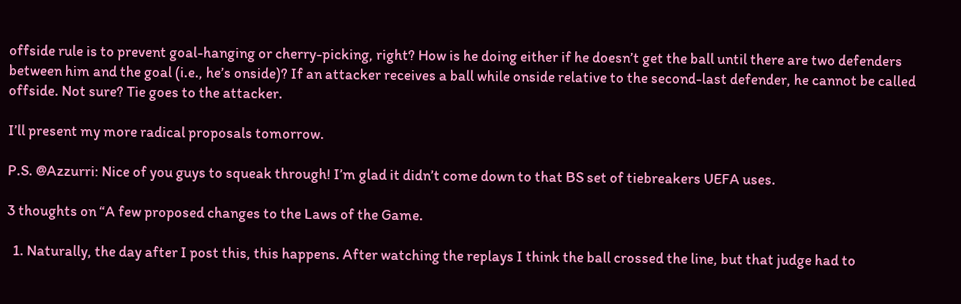offside rule is to prevent goal-hanging or cherry-picking, right? How is he doing either if he doesn’t get the ball until there are two defenders between him and the goal (i.e., he’s onside)? If an attacker receives a ball while onside relative to the second-last defender, he cannot be called offside. Not sure? Tie goes to the attacker.

I’ll present my more radical proposals tomorrow.

P.S. @Azzurri: Nice of you guys to squeak through! I’m glad it didn’t come down to that BS set of tiebreakers UEFA uses.

3 thoughts on “A few proposed changes to the Laws of the Game.

  1. Naturally, the day after I post this, this happens. After watching the replays I think the ball crossed the line, but that judge had to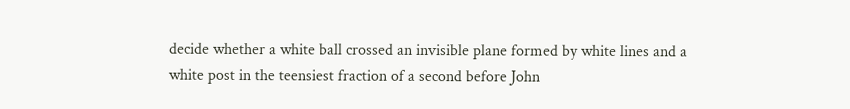decide whether a white ball crossed an invisible plane formed by white lines and a white post in the teensiest fraction of a second before John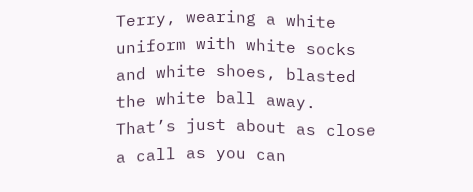Terry, wearing a white uniform with white socks and white shoes, blasted the white ball away. That’s just about as close a call as you can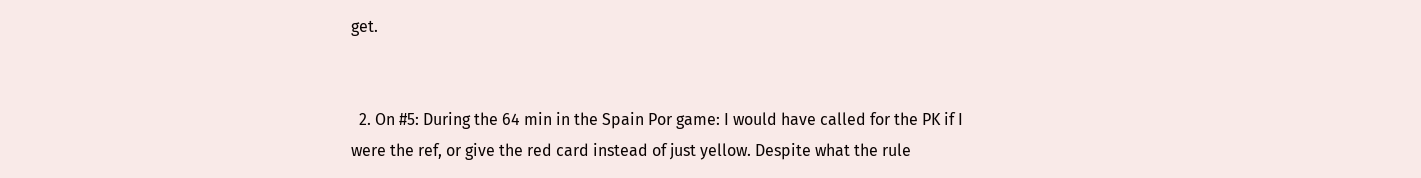get.


  2. On #5: During the 64 min in the Spain Por game: I would have called for the PK if I were the ref, or give the red card instead of just yellow. Despite what the rule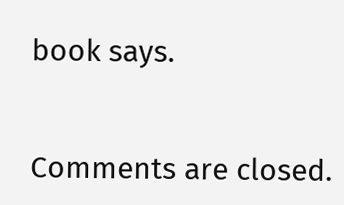book says.


Comments are closed.